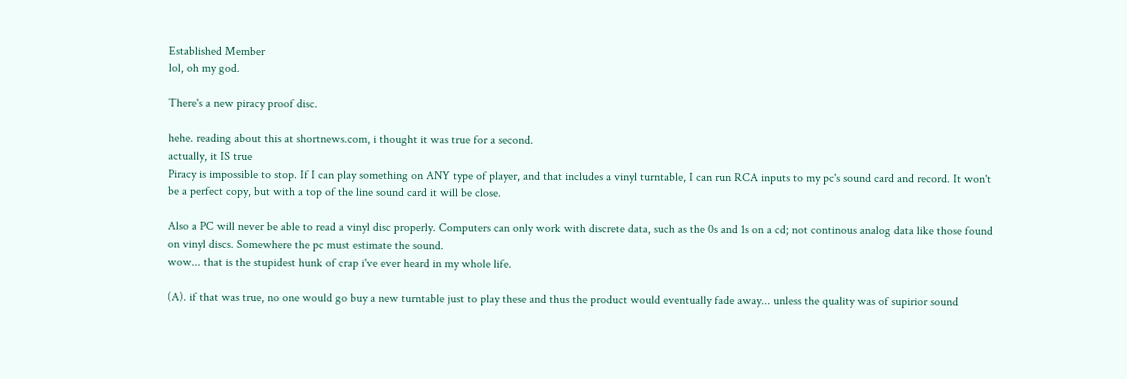Established Member
lol, oh my god.

There's a new piracy proof disc.

hehe. reading about this at shortnews.com, i thought it was true for a second.
actually, it IS true
Piracy is impossible to stop. If I can play something on ANY type of player, and that includes a vinyl turntable, I can run RCA inputs to my pc's sound card and record. It won't be a perfect copy, but with a top of the line sound card it will be close.

Also a PC will never be able to read a vinyl disc properly. Computers can only work with discrete data, such as the 0s and 1s on a cd; not continous analog data like those found on vinyl discs. Somewhere the pc must estimate the sound.
wow... that is the stupidest hunk of crap i've ever heard in my whole life.

(A). if that was true, no one would go buy a new turntable just to play these and thus the product would eventually fade away... unless the quality was of supirior sound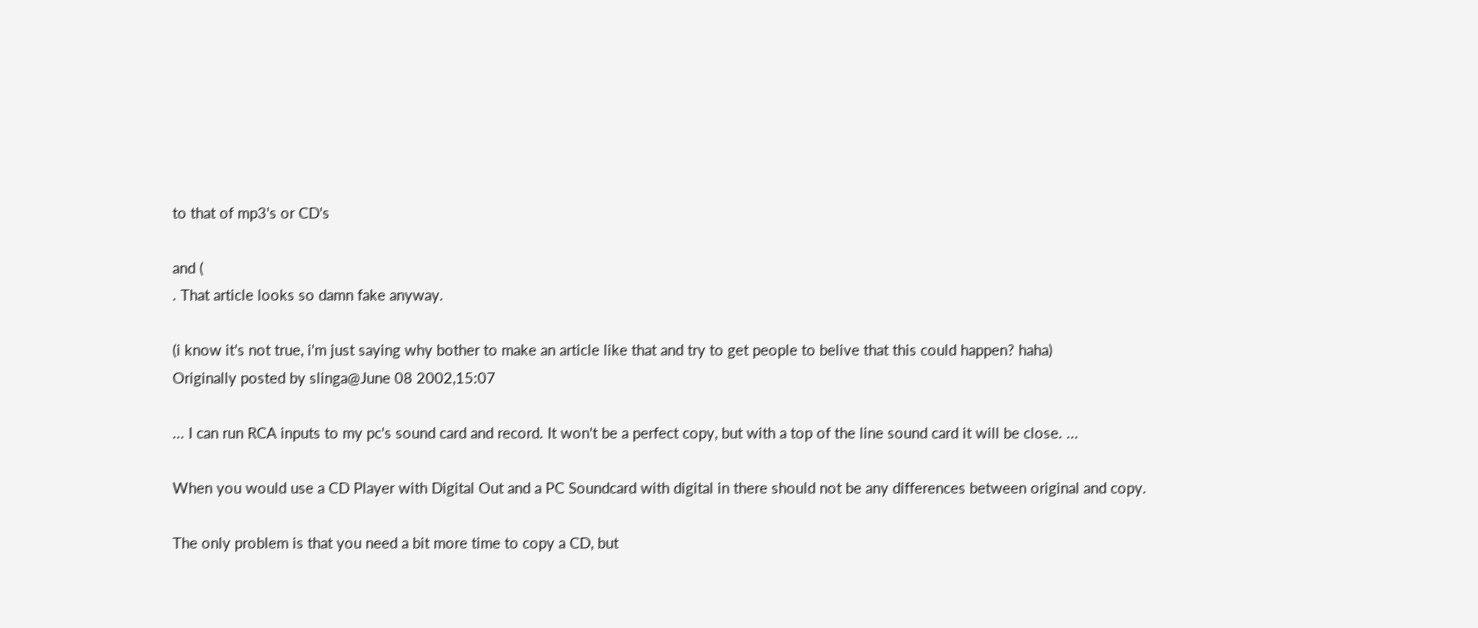to that of mp3's or CD's

and (
. That article looks so damn fake anyway.

(i know it's not true, i'm just saying why bother to make an article like that and try to get people to belive that this could happen? haha)
Originally posted by slinga@June 08 2002,15:07

... I can run RCA inputs to my pc's sound card and record. It won't be a perfect copy, but with a top of the line sound card it will be close. ...

When you would use a CD Player with Digital Out and a PC Soundcard with digital in there should not be any differences between original and copy.

The only problem is that you need a bit more time to copy a CD, but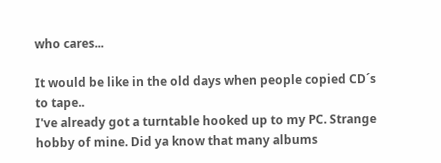who cares...

It would be like in the old days when people copied CD´s to tape..
I've already got a turntable hooked up to my PC. Strange hobby of mine. Did ya know that many albums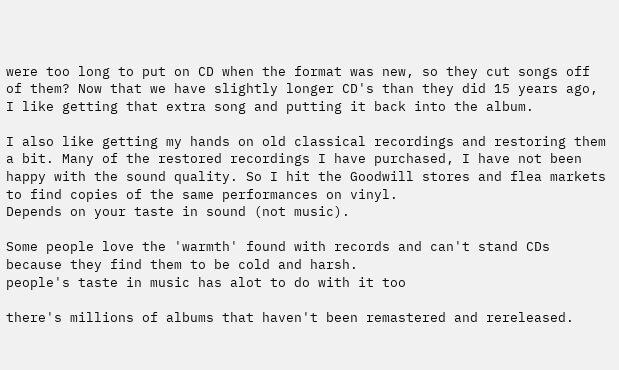were too long to put on CD when the format was new, so they cut songs off of them? Now that we have slightly longer CD's than they did 15 years ago, I like getting that extra song and putting it back into the album.

I also like getting my hands on old classical recordings and restoring them a bit. Many of the restored recordings I have purchased, I have not been happy with the sound quality. So I hit the Goodwill stores and flea markets to find copies of the same performances on vinyl.
Depends on your taste in sound (not music).

Some people love the 'warmth' found with records and can't stand CDs because they find them to be cold and harsh.
people's taste in music has alot to do with it too

there's millions of albums that haven't been remastered and rereleased.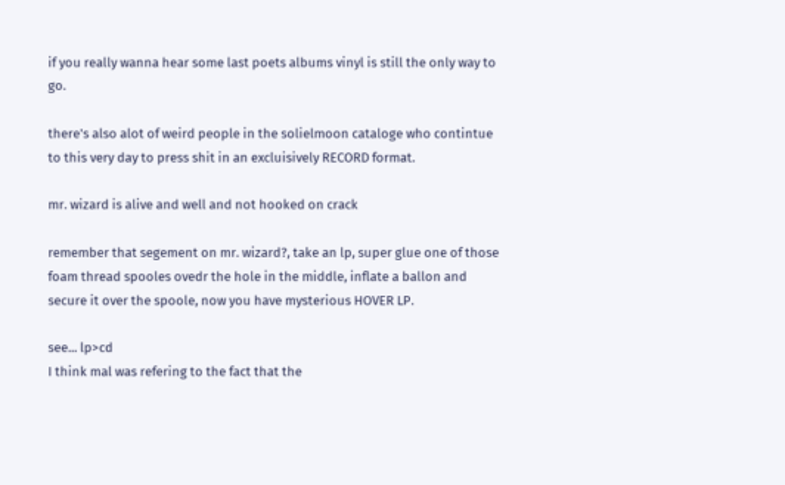if you really wanna hear some last poets albums vinyl is still the only way to go.

there's also alot of weird people in the solielmoon cataloge who contintue to this very day to press shit in an excluisively RECORD format.

mr. wizard is alive and well and not hooked on crack

remember that segement on mr. wizard?, take an lp, super glue one of those foam thread spooles ovedr the hole in the middle, inflate a ballon and secure it over the spoole, now you have mysterious HOVER LP.

see... lp>cd
I think mal was refering to the fact that the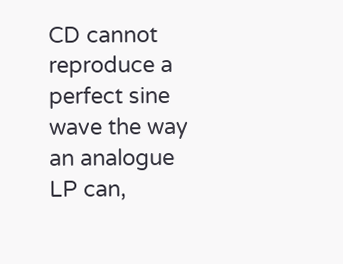CD cannot reproduce a perfect sine wave the way an analogue LP can,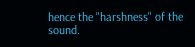hence the "harshness" of the sound.